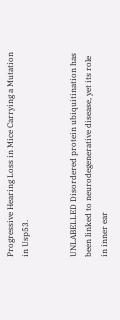Progressive Hearing Loss in Mice Carrying a Mutation in Usp53.


UNLABELLED Disordered protein ubiquitination has been linked to neurodegenerative disease, yet its role in inner ear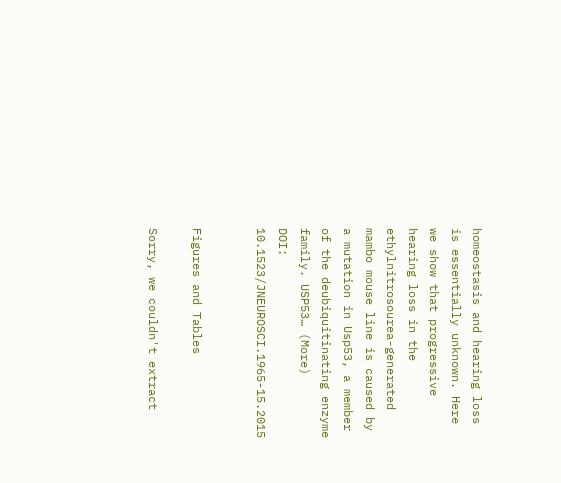homeostasis and hearing loss is essentially unknown. Here we show that progressive hearing loss in the ethylnitrosourea-generated mambo mouse line is caused by a mutation in Usp53, a member of the deubiquitinating enzyme family. USP53… (More)
DOI: 10.1523/JNEUROSCI.1965-15.2015


Figures and Tables

Sorry, we couldn't extract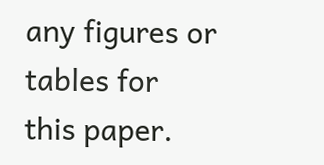any figures or tables for this paper.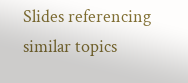Slides referencing similar topics